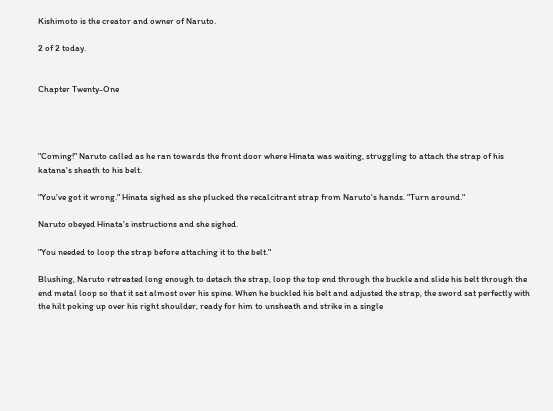Kishimoto is the creator and owner of Naruto.

2 of 2 today.


Chapter Twenty-One




"Coming!" Naruto called as he ran towards the front door where Hinata was waiting, struggling to attach the strap of his katana's sheath to his belt.

"You've got it wrong." Hinata sighed as she plucked the recalcitrant strap from Naruto's hands. "Turn around."

Naruto obeyed Hinata's instructions and she sighed.

"You needed to loop the strap before attaching it to the belt."

Blushing, Naruto retreated long enough to detach the strap, loop the top end through the buckle and slide his belt through the end metal loop so that it sat almost over his spine. When he buckled his belt and adjusted the strap, the sword sat perfectly with the hilt poking up over his right shoulder, ready for him to unsheath and strike in a single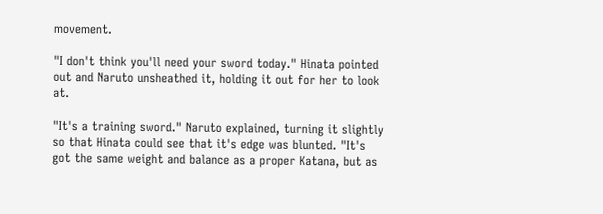movement.

"I don't think you'll need your sword today." Hinata pointed out and Naruto unsheathed it, holding it out for her to look at.

"It's a training sword." Naruto explained, turning it slightly so that Hinata could see that it's edge was blunted. "It's got the same weight and balance as a proper Katana, but as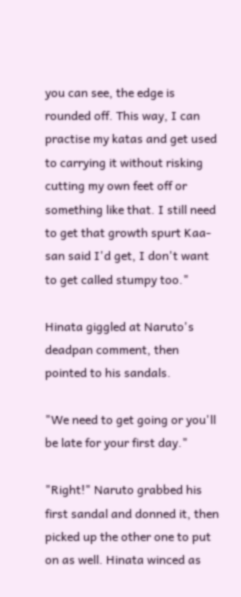you can see, the edge is rounded off. This way, I can practise my katas and get used to carrying it without risking cutting my own feet off or something like that. I still need to get that growth spurt Kaa-san said I'd get, I don't want to get called stumpy too."

Hinata giggled at Naruto's deadpan comment, then pointed to his sandals.

"We need to get going or you'll be late for your first day."

"Right!" Naruto grabbed his first sandal and donned it, then picked up the other one to put on as well. Hinata winced as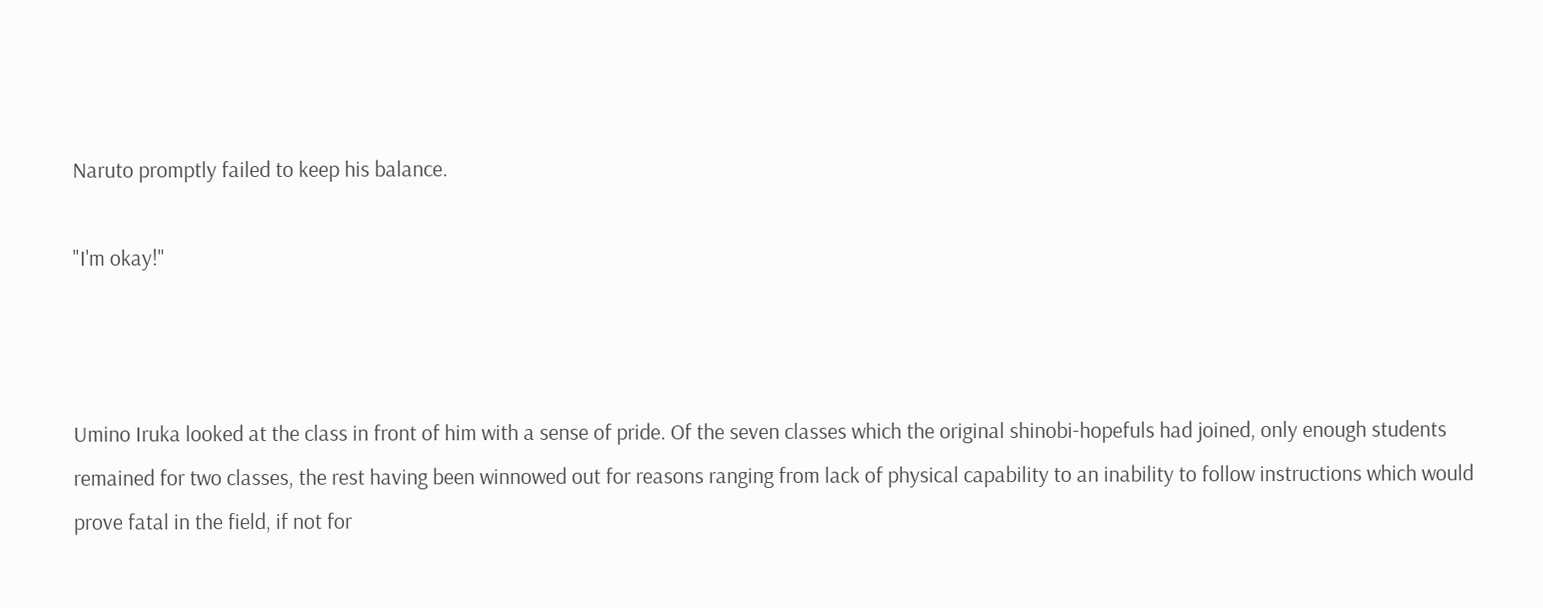Naruto promptly failed to keep his balance.

"I'm okay!"



Umino Iruka looked at the class in front of him with a sense of pride. Of the seven classes which the original shinobi-hopefuls had joined, only enough students remained for two classes, the rest having been winnowed out for reasons ranging from lack of physical capability to an inability to follow instructions which would prove fatal in the field, if not for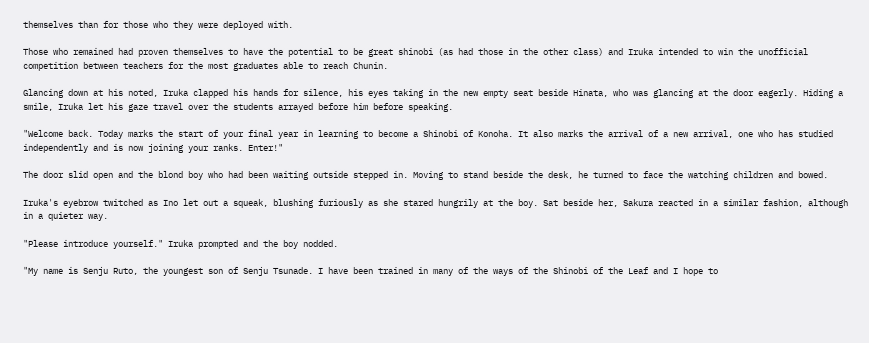themselves than for those who they were deployed with.

Those who remained had proven themselves to have the potential to be great shinobi (as had those in the other class) and Iruka intended to win the unofficial competition between teachers for the most graduates able to reach Chunin.

Glancing down at his noted, Iruka clapped his hands for silence, his eyes taking in the new empty seat beside Hinata, who was glancing at the door eagerly. Hiding a smile, Iruka let his gaze travel over the students arrayed before him before speaking.

"Welcome back. Today marks the start of your final year in learning to become a Shinobi of Konoha. It also marks the arrival of a new arrival, one who has studied independently and is now joining your ranks. Enter!"

The door slid open and the blond boy who had been waiting outside stepped in. Moving to stand beside the desk, he turned to face the watching children and bowed.

Iruka's eyebrow twitched as Ino let out a squeak, blushing furiously as she stared hungrily at the boy. Sat beside her, Sakura reacted in a similar fashion, although in a quieter way.

"Please introduce yourself." Iruka prompted and the boy nodded.

"My name is Senju Ruto, the youngest son of Senju Tsunade. I have been trained in many of the ways of the Shinobi of the Leaf and I hope to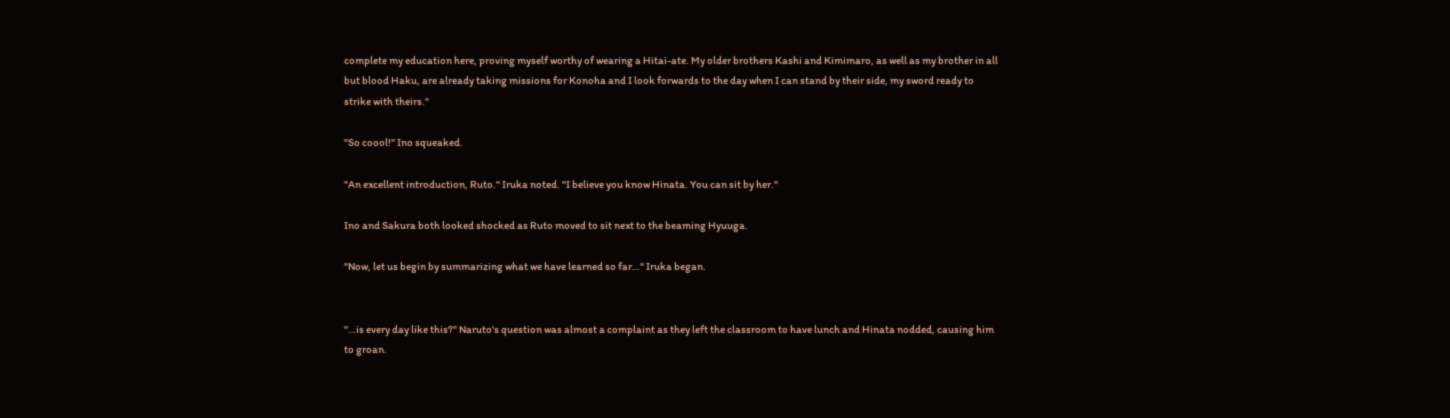complete my education here, proving myself worthy of wearing a Hitai-ate. My older brothers Kashi and Kimimaro, as well as my brother in all but blood Haku, are already taking missions for Konoha and I look forwards to the day when I can stand by their side, my sword ready to strike with theirs."

"So coool!" Ino squeaked.

"An excellent introduction, Ruto." Iruka noted. "I believe you know Hinata. You can sit by her."

Ino and Sakura both looked shocked as Ruto moved to sit next to the beaming Hyuuga.

"Now, let us begin by summarizing what we have learned so far…" Iruka began.


"…is every day like this?" Naruto's question was almost a complaint as they left the classroom to have lunch and Hinata nodded, causing him to groan.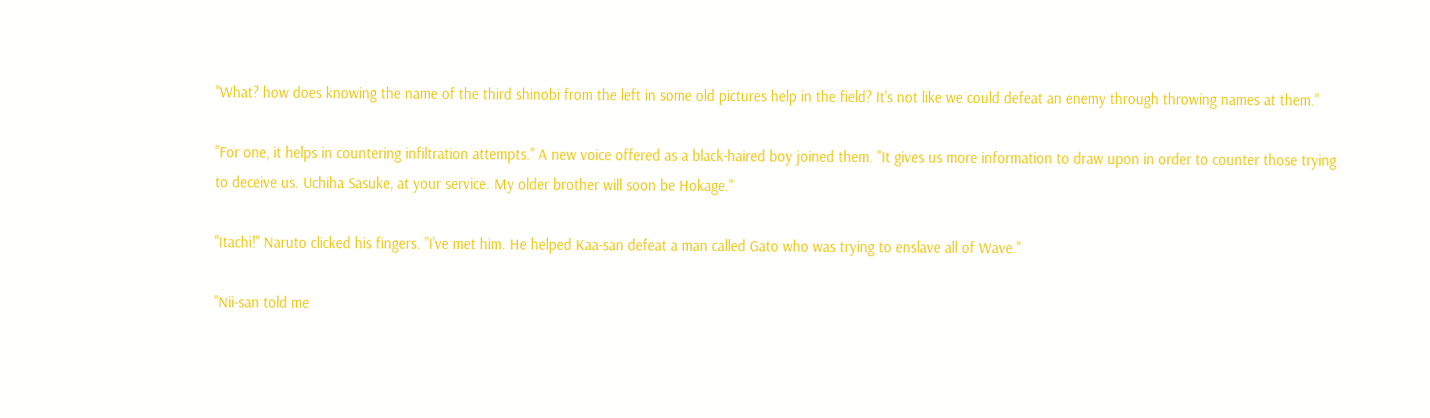"What? how does knowing the name of the third shinobi from the left in some old pictures help in the field? It's not like we could defeat an enemy through throwing names at them."

"For one, it helps in countering infiltration attempts." A new voice offered as a black-haired boy joined them. "It gives us more information to draw upon in order to counter those trying to deceive us. Uchiha Sasuke, at your service. My older brother will soon be Hokage."

"Itachi!" Naruto clicked his fingers. "I've met him. He helped Kaa-san defeat a man called Gato who was trying to enslave all of Wave."

"Nii-san told me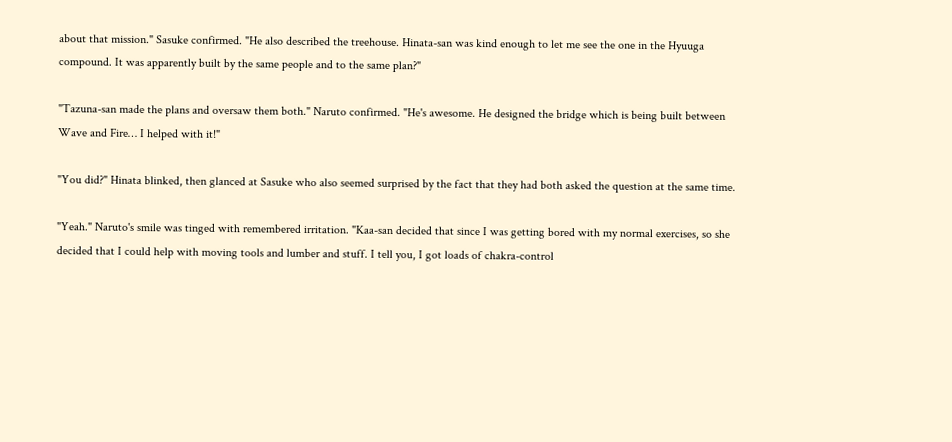about that mission." Sasuke confirmed. "He also described the treehouse. Hinata-san was kind enough to let me see the one in the Hyuuga compound. It was apparently built by the same people and to the same plan?"

"Tazuna-san made the plans and oversaw them both." Naruto confirmed. "He's awesome. He designed the bridge which is being built between Wave and Fire… I helped with it!"

"You did?" Hinata blinked, then glanced at Sasuke who also seemed surprised by the fact that they had both asked the question at the same time.

"Yeah." Naruto's smile was tinged with remembered irritation. "Kaa-san decided that since I was getting bored with my normal exercises, so she decided that I could help with moving tools and lumber and stuff. I tell you, I got loads of chakra-control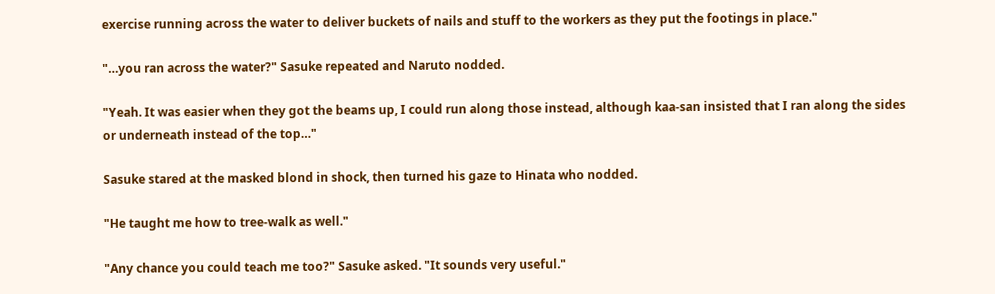exercise running across the water to deliver buckets of nails and stuff to the workers as they put the footings in place."

"…you ran across the water?" Sasuke repeated and Naruto nodded.

"Yeah. It was easier when they got the beams up, I could run along those instead, although kaa-san insisted that I ran along the sides or underneath instead of the top…"

Sasuke stared at the masked blond in shock, then turned his gaze to Hinata who nodded.

"He taught me how to tree-walk as well."

"Any chance you could teach me too?" Sasuke asked. "It sounds very useful."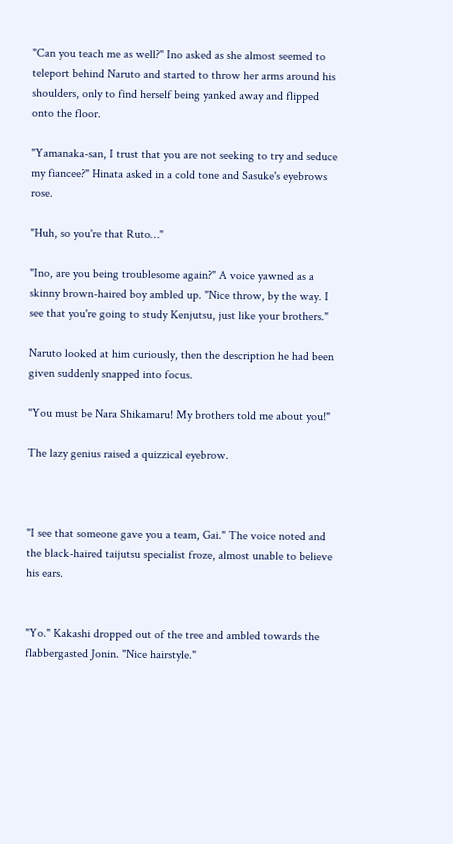"Can you teach me as well?" Ino asked as she almost seemed to teleport behind Naruto and started to throw her arms around his shoulders, only to find herself being yanked away and flipped onto the floor.

"Yamanaka-san, I trust that you are not seeking to try and seduce my fiancee?" Hinata asked in a cold tone and Sasuke's eyebrows rose.

"Huh, so you're that Ruto…"

"Ino, are you being troublesome again?" A voice yawned as a skinny brown-haired boy ambled up. "Nice throw, by the way. I see that you're going to study Kenjutsu, just like your brothers."

Naruto looked at him curiously, then the description he had been given suddenly snapped into focus.

"You must be Nara Shikamaru! My brothers told me about you!"

The lazy genius raised a quizzical eyebrow.



"I see that someone gave you a team, Gai." The voice noted and the black-haired taijutsu specialist froze, almost unable to believe his ears.


"Yo." Kakashi dropped out of the tree and ambled towards the flabbergasted Jonin. "Nice hairstyle."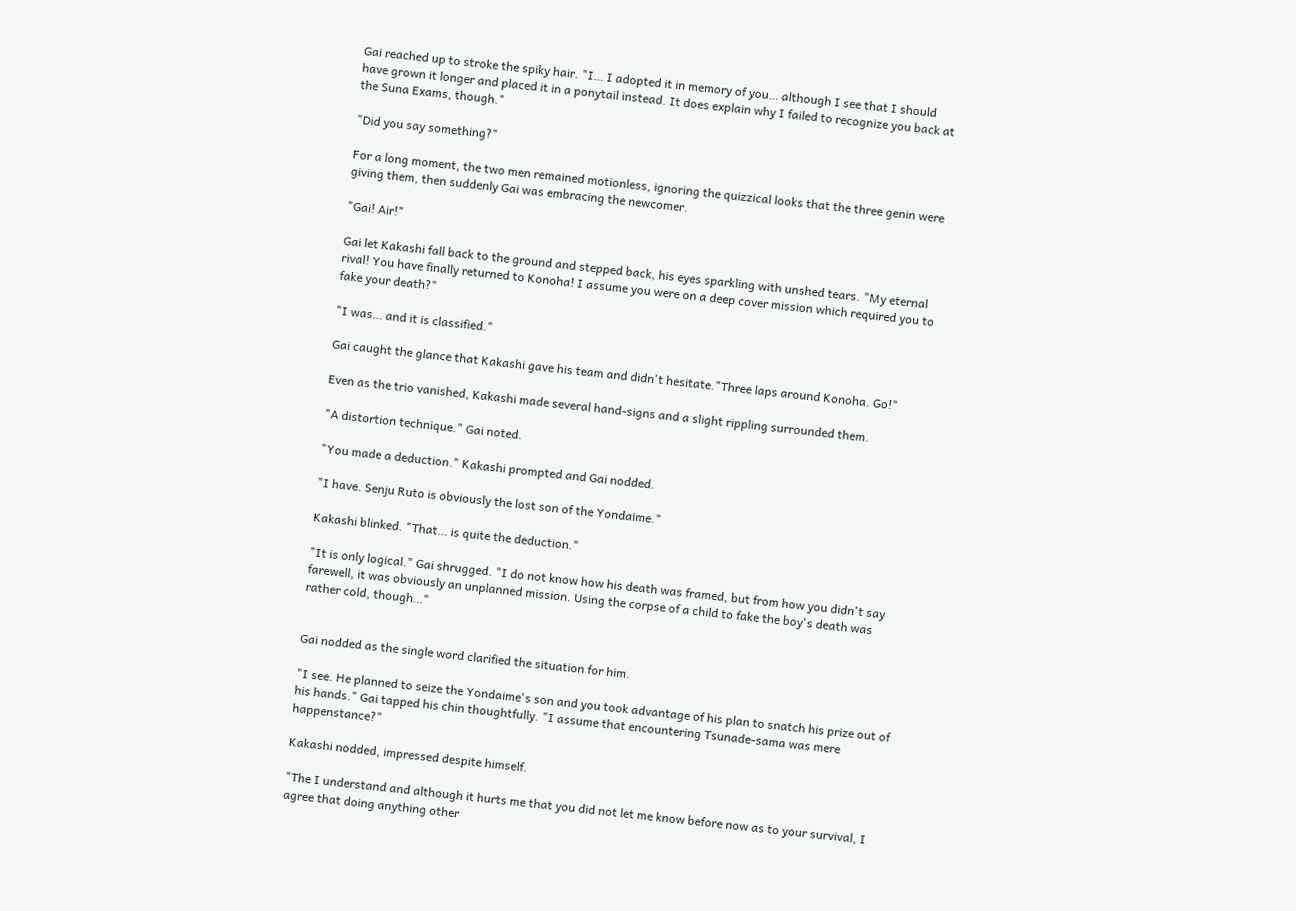Gai reached up to stroke the spiky hair. "I… I adopted it in memory of you… although I see that I should have grown it longer and placed it in a ponytail instead. It does explain why I failed to recognize you back at the Suna Exams, though."

"Did you say something?"

For a long moment, the two men remained motionless, ignoring the quizzical looks that the three genin were giving them, then suddenly Gai was embracing the newcomer.

"Gai! Air!"

Gai let Kakashi fall back to the ground and stepped back, his eyes sparkling with unshed tears. "My eternal rival! You have finally returned to Konoha! I assume you were on a deep cover mission which required you to fake your death?"

"I was… and it is classified."

Gai caught the glance that Kakashi gave his team and didn't hesitate."Three laps around Konoha. Go!"

Even as the trio vanished, Kakashi made several hand-signs and a slight rippling surrounded them.

"A distortion technique." Gai noted.

"You made a deduction." Kakashi prompted and Gai nodded.

"I have. Senju Ruto is obviously the lost son of the Yondaime."

Kakashi blinked. "That… is quite the deduction."

"It is only logical." Gai shrugged. "I do not know how his death was framed, but from how you didn't say farewell, it was obviously an unplanned mission. Using the corpse of a child to fake the boy's death was rather cold, though…"


Gai nodded as the single word clarified the situation for him.

"I see. He planned to seize the Yondaime's son and you took advantage of his plan to snatch his prize out of his hands." Gai tapped his chin thoughtfully. "I assume that encountering Tsunade-sama was mere happenstance?"

Kakashi nodded, impressed despite himself.

"The I understand and although it hurts me that you did not let me know before now as to your survival, I agree that doing anything other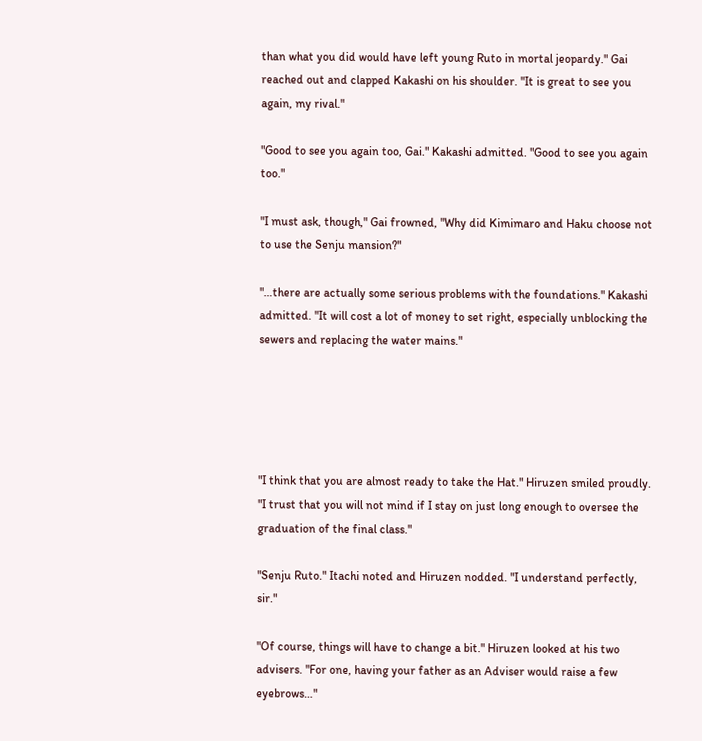than what you did would have left young Ruto in mortal jeopardy." Gai reached out and clapped Kakashi on his shoulder. "It is great to see you again, my rival."

"Good to see you again too, Gai." Kakashi admitted. "Good to see you again too."

"I must ask, though," Gai frowned, "Why did Kimimaro and Haku choose not to use the Senju mansion?"

"…there are actually some serious problems with the foundations." Kakashi admitted. "It will cost a lot of money to set right, especially unblocking the sewers and replacing the water mains."





"I think that you are almost ready to take the Hat." Hiruzen smiled proudly. "I trust that you will not mind if I stay on just long enough to oversee the graduation of the final class."

"Senju Ruto." Itachi noted and Hiruzen nodded. "I understand perfectly, sir."

"Of course, things will have to change a bit." Hiruzen looked at his two advisers. "For one, having your father as an Adviser would raise a few eyebrows…"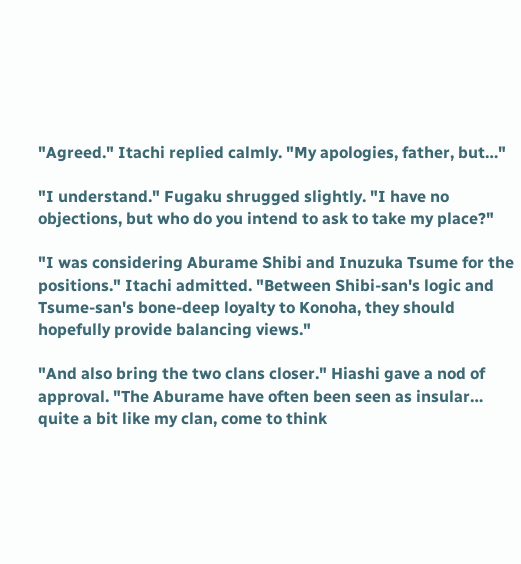"Agreed." Itachi replied calmly. "My apologies, father, but…"

"I understand." Fugaku shrugged slightly. "I have no objections, but who do you intend to ask to take my place?"

"I was considering Aburame Shibi and Inuzuka Tsume for the positions." Itachi admitted. "Between Shibi-san's logic and Tsume-san's bone-deep loyalty to Konoha, they should hopefully provide balancing views."

"And also bring the two clans closer." Hiashi gave a nod of approval. "The Aburame have often been seen as insular… quite a bit like my clan, come to think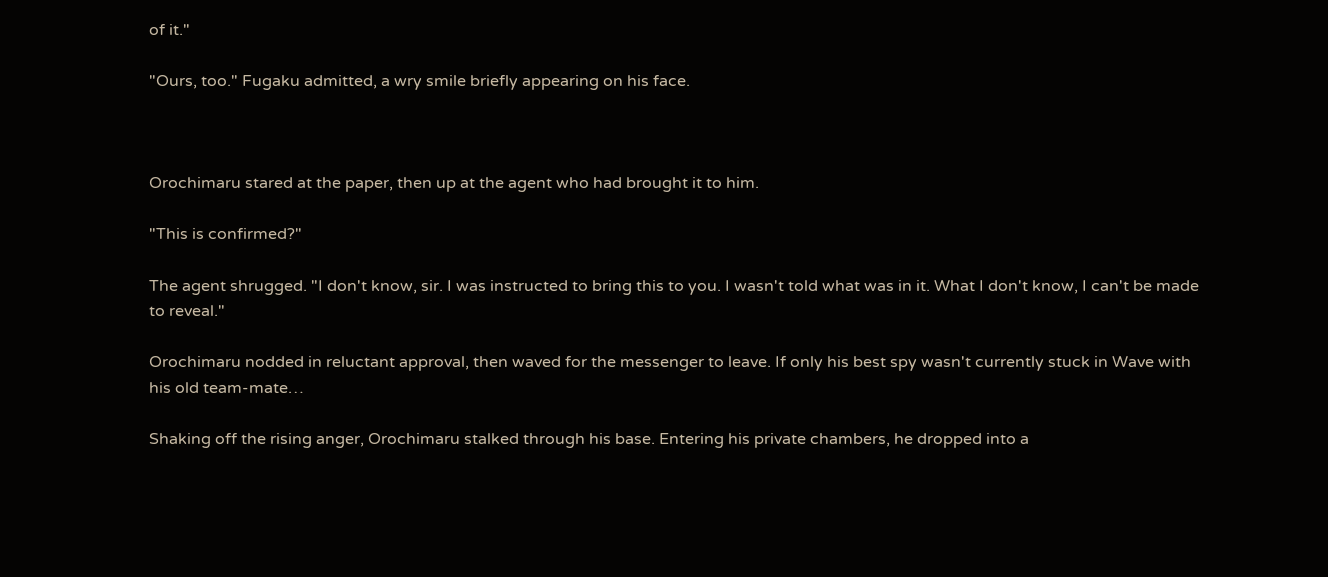of it."

"Ours, too." Fugaku admitted, a wry smile briefly appearing on his face.



Orochimaru stared at the paper, then up at the agent who had brought it to him.

"This is confirmed?"

The agent shrugged. "I don't know, sir. I was instructed to bring this to you. I wasn't told what was in it. What I don't know, I can't be made to reveal."

Orochimaru nodded in reluctant approval, then waved for the messenger to leave. If only his best spy wasn't currently stuck in Wave with his old team-mate…

Shaking off the rising anger, Orochimaru stalked through his base. Entering his private chambers, he dropped into a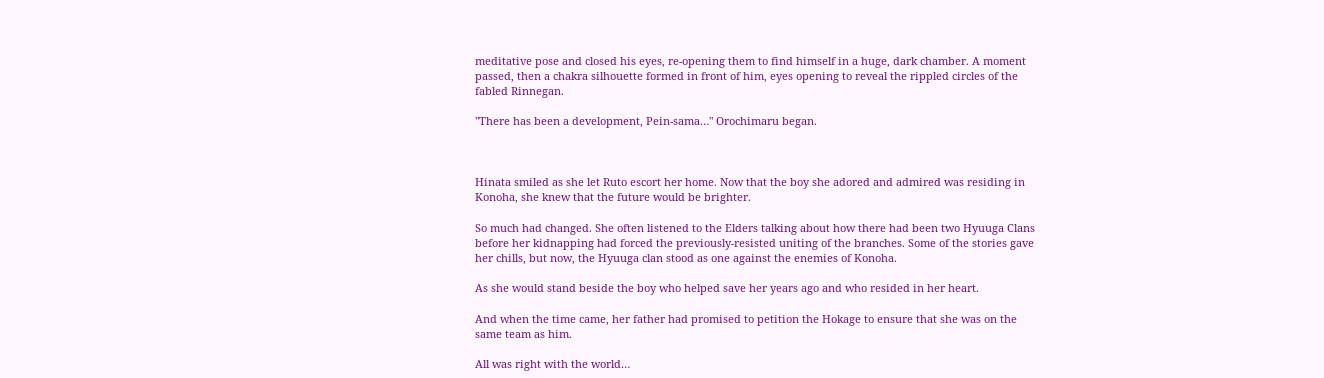meditative pose and closed his eyes, re-opening them to find himself in a huge, dark chamber. A moment passed, then a chakra silhouette formed in front of him, eyes opening to reveal the rippled circles of the fabled Rinnegan.

"There has been a development, Pein-sama…" Orochimaru began.



Hinata smiled as she let Ruto escort her home. Now that the boy she adored and admired was residing in Konoha, she knew that the future would be brighter.

So much had changed. She often listened to the Elders talking about how there had been two Hyuuga Clans before her kidnapping had forced the previously-resisted uniting of the branches. Some of the stories gave her chills, but now, the Hyuuga clan stood as one against the enemies of Konoha.

As she would stand beside the boy who helped save her years ago and who resided in her heart.

And when the time came, her father had promised to petition the Hokage to ensure that she was on the same team as him.

All was right with the world…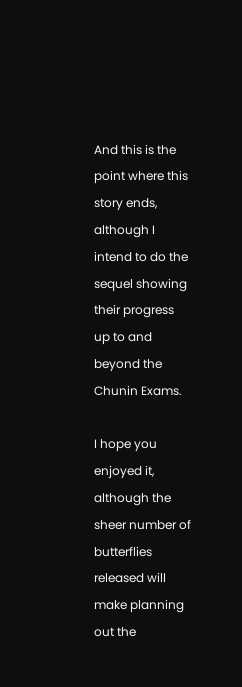And this is the point where this story ends, although I intend to do the sequel showing their progress up to and beyond the Chunin Exams.

I hope you enjoyed it, although the sheer number of butterflies released will make planning out the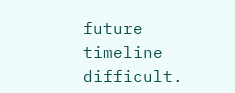future timeline difficult.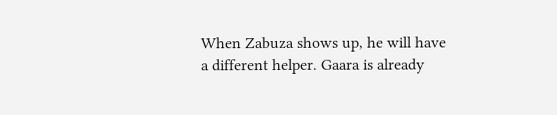When Zabuza shows up, he will have a different helper. Gaara is already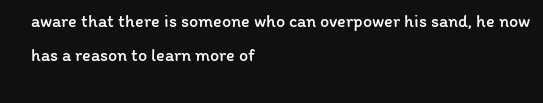aware that there is someone who can overpower his sand, he now has a reason to learn more of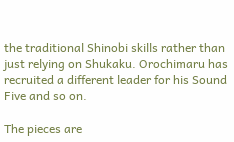the traditional Shinobi skills rather than just relying on Shukaku. Orochimaru has recruited a different leader for his Sound Five and so on.

The pieces are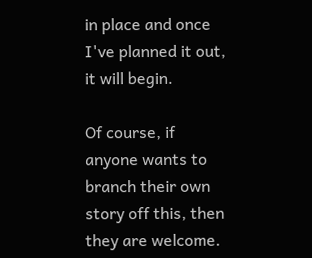in place and once I've planned it out, it will begin.

Of course, if anyone wants to branch their own story off this, then they are welcome.